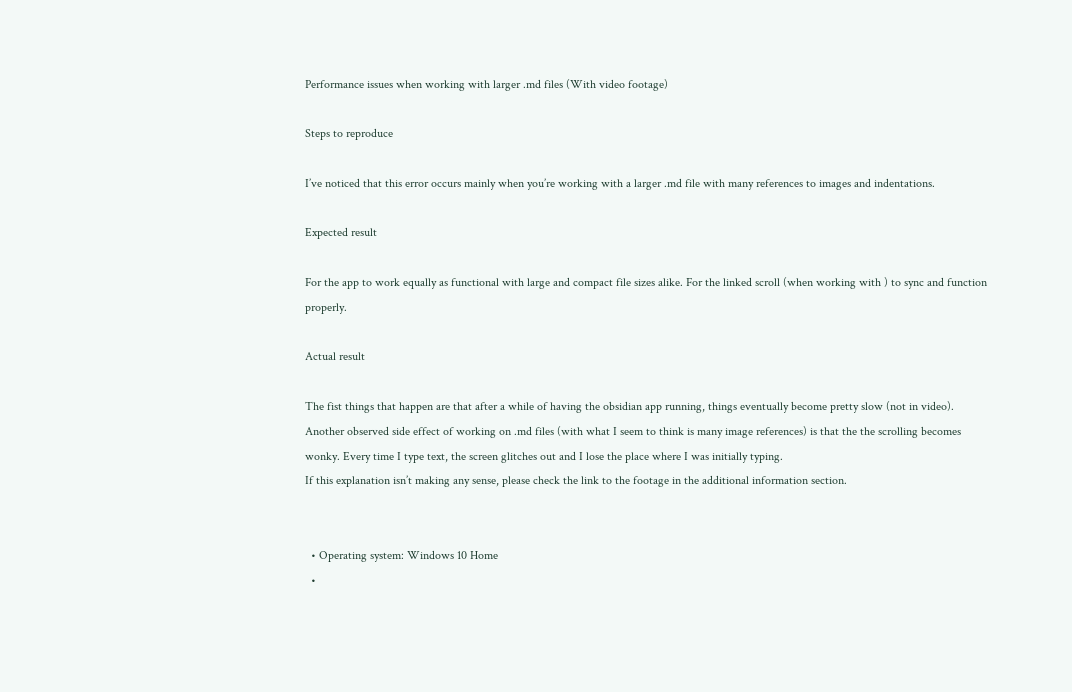Performance issues when working with larger .md files (With video footage)

Steps to reproduce

I’ve noticed that this error occurs mainly when you’re working with a larger .md file with many references to images and indentations.

Expected result

For the app to work equally as functional with large and compact file sizes alike. For the linked scroll (when working with ) to sync and function properly.

Actual result

The fist things that happen are that after a while of having the obsidian app running, things eventually become pretty slow (not in video).
Another observed side effect of working on .md files (with what I seem to think is many image references) is that the the scrolling becomes wonky. Every time I type text, the screen glitches out and I lose the place where I was initially typing.
If this explanation isn’t making any sense, please check the link to the footage in the additional information section.


  • Operating system: Windows 10 Home
  •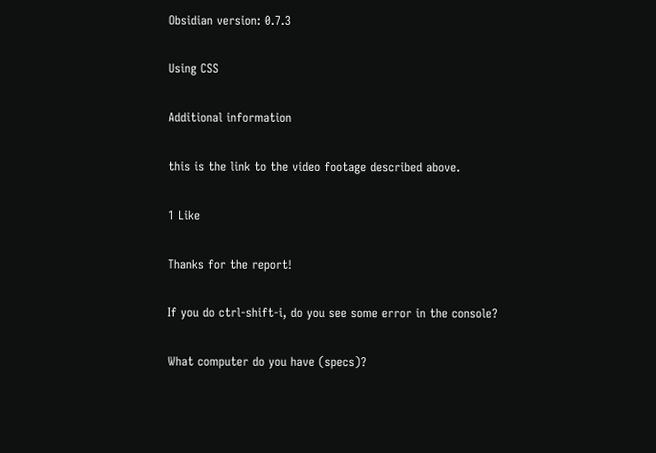Obsidian version: 0.7.3

Using CSS

Additional information

this is the link to the video footage described above.

1 Like

Thanks for the report!

If you do ctrl-shift-i, do you see some error in the console?

What computer do you have (specs)?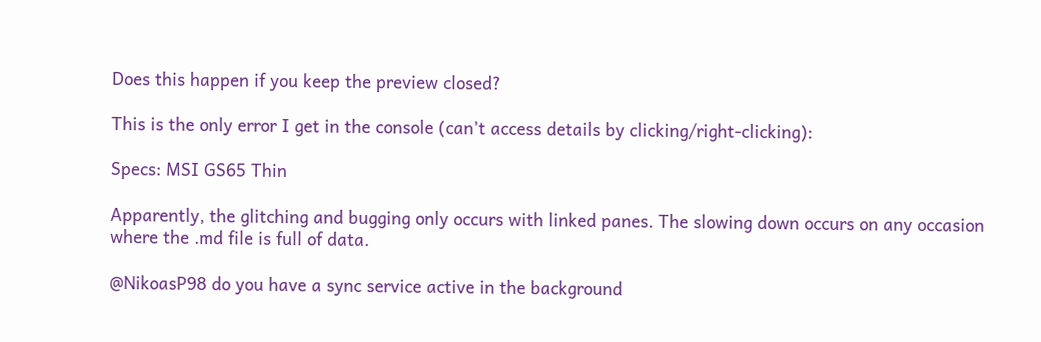Does this happen if you keep the preview closed?

This is the only error I get in the console (can’t access details by clicking/right-clicking):

Specs: MSI GS65 Thin

Apparently, the glitching and bugging only occurs with linked panes. The slowing down occurs on any occasion where the .md file is full of data.

@NikoasP98 do you have a sync service active in the background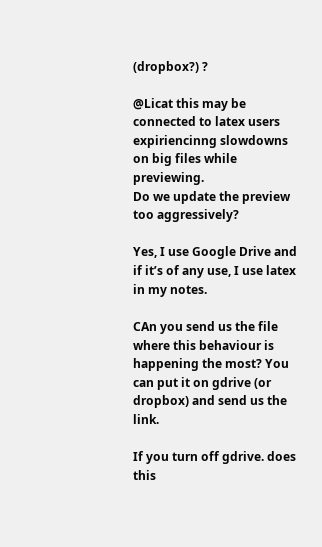(dropbox?) ?

@Licat this may be connected to latex users expiriencinng slowdowns on big files while previewing.
Do we update the preview too aggressively?

Yes, I use Google Drive and if it’s of any use, I use latex in my notes.

CAn you send us the file where this behaviour is happening the most? You can put it on gdrive (or dropbox) and send us the link.

If you turn off gdrive. does this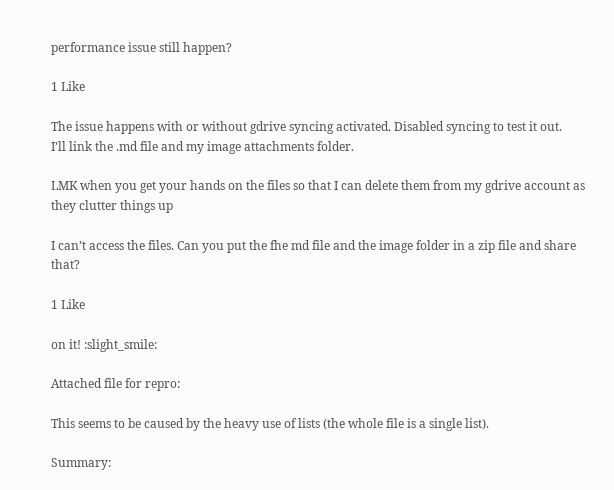performance issue still happen?

1 Like

The issue happens with or without gdrive syncing activated. Disabled syncing to test it out.
I’ll link the .md file and my image attachments folder.

LMK when you get your hands on the files so that I can delete them from my gdrive account as they clutter things up

I can’t access the files. Can you put the fhe md file and the image folder in a zip file and share that?

1 Like

on it! :slight_smile:

Attached file for repro:

This seems to be caused by the heavy use of lists (the whole file is a single list).

Summary: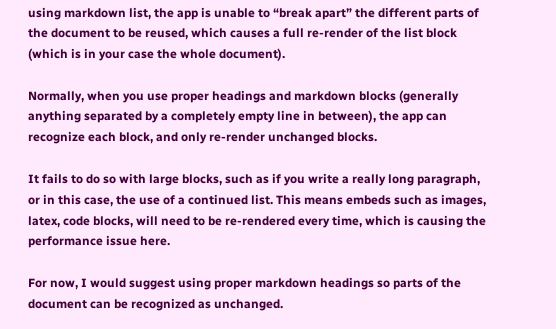using markdown list, the app is unable to “break apart” the different parts of the document to be reused, which causes a full re-render of the list block (which is in your case the whole document).

Normally, when you use proper headings and markdown blocks (generally anything separated by a completely empty line in between), the app can recognize each block, and only re-render unchanged blocks.

It fails to do so with large blocks, such as if you write a really long paragraph, or in this case, the use of a continued list. This means embeds such as images, latex, code blocks, will need to be re-rendered every time, which is causing the performance issue here.

For now, I would suggest using proper markdown headings so parts of the document can be recognized as unchanged.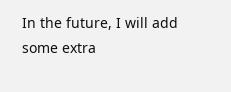In the future, I will add some extra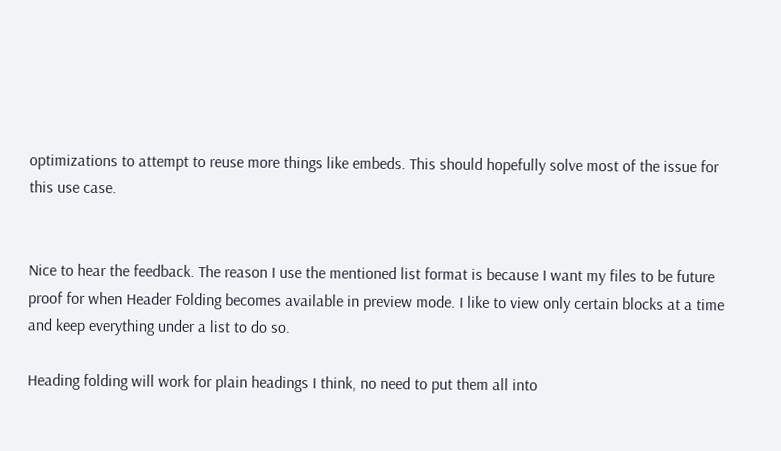optimizations to attempt to reuse more things like embeds. This should hopefully solve most of the issue for this use case.


Nice to hear the feedback. The reason I use the mentioned list format is because I want my files to be future proof for when Header Folding becomes available in preview mode. I like to view only certain blocks at a time and keep everything under a list to do so.

Heading folding will work for plain headings I think, no need to put them all into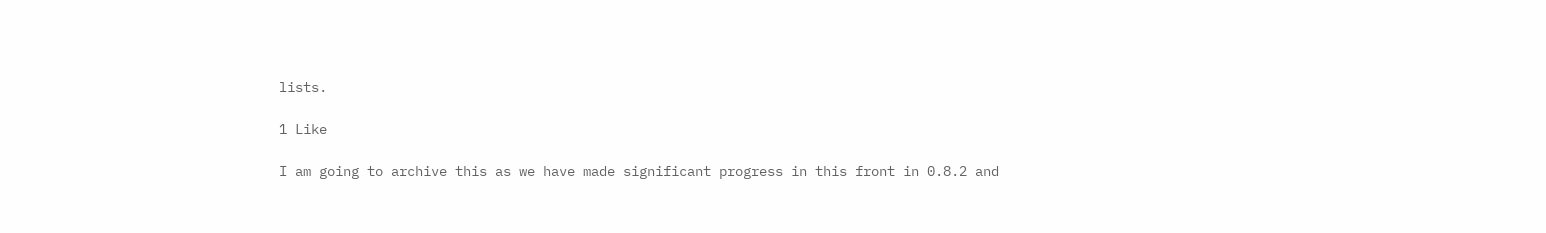lists.

1 Like

I am going to archive this as we have made significant progress in this front in 0.8.2 and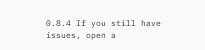0.8.4 If you still have issues, open a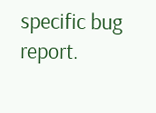specific bug report.